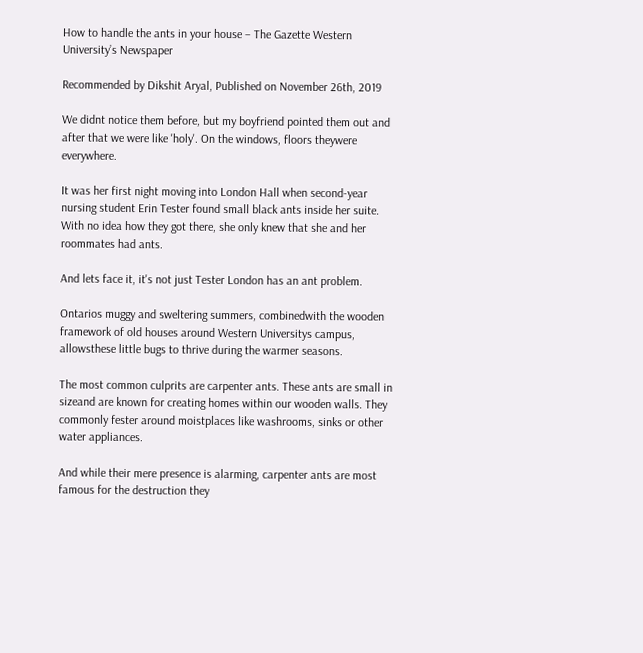How to handle the ants in your house – The Gazette Western University’s Newspaper

Recommended by Dikshit Aryal, Published on November 26th, 2019

We didnt notice them before, but my boyfriend pointed them out and after that we were like 'holy'. On the windows, floors theywere everywhere.

It was her first night moving into London Hall when second-year nursing student Erin Tester found small black ants inside her suite. With no idea how they got there, she only knew that she and her roommates had ants.

And lets face it, it's not just Tester London has an ant problem.

Ontarios muggy and sweltering summers, combinedwith the wooden framework of old houses around Western Universitys campus, allowsthese little bugs to thrive during the warmer seasons.

The most common culprits are carpenter ants. These ants are small in sizeand are known for creating homes within our wooden walls. They commonly fester around moistplaces like washrooms, sinks or other water appliances.

And while their mere presence is alarming, carpenter ants are most famous for the destruction they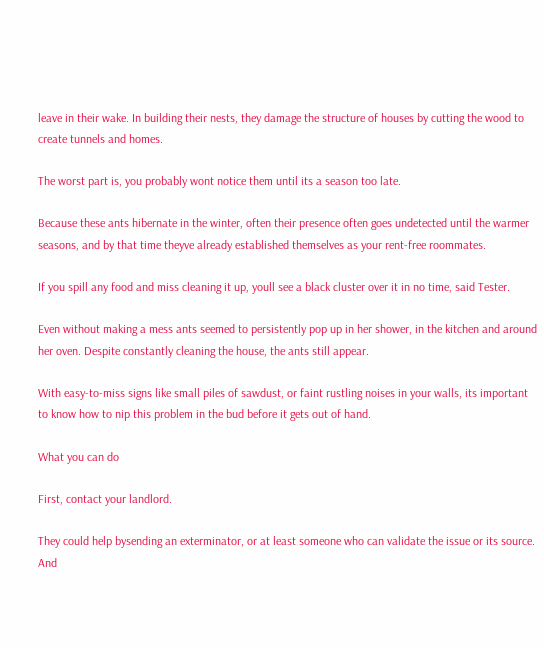leave in their wake. In building their nests, they damage the structure of houses by cutting the wood to create tunnels and homes.

The worst part is, you probably wont notice them until its a season too late.

Because these ants hibernate in the winter, often their presence often goes undetected until the warmer seasons, and by that time theyve already established themselves as your rent-free roommates.

If you spill any food and miss cleaning it up, youll see a black cluster over it in no time, said Tester.

Even without making a mess ants seemed to persistently pop up in her shower, in the kitchen and around her oven. Despite constantly cleaning the house, the ants still appear.

With easy-to-miss signs like small piles of sawdust, or faint rustling noises in your walls, its important to know how to nip this problem in the bud before it gets out of hand.

What you can do

First, contact your landlord.

They could help bysending an exterminator, or at least someone who can validate the issue or its source. And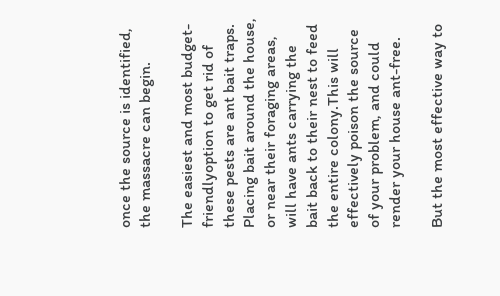once the source is identified, the massacre can begin.

The easiest and most budget-friendlyoption to get rid of these pests are ant bait traps. Placing bait around the house, or near their foraging areas, will have ants carrying the bait back to their nest to feed the entire colony.This will effectively poison the source of your problem, and could render your house ant-free.

But the most effective way to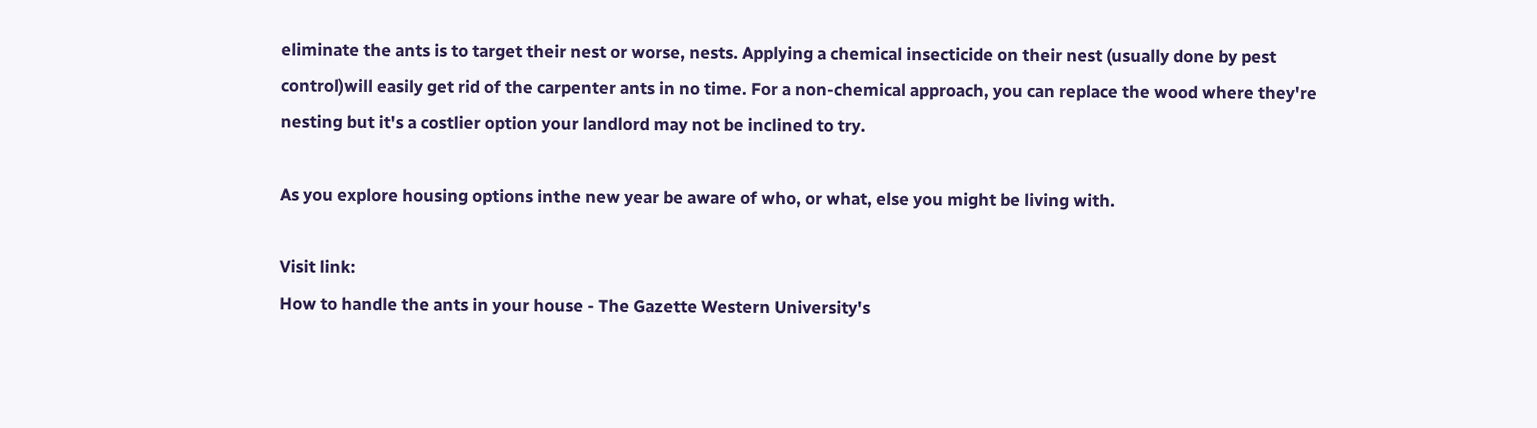eliminate the ants is to target their nest or worse, nests. Applying a chemical insecticide on their nest (usually done by pest control)will easily get rid of the carpenter ants in no time. For a non-chemical approach, you can replace the wood where they're nesting but it's a costlier option your landlord may not be inclined to try.

As you explore housing options inthe new year be aware of who, or what, else you might be living with.

Visit link:
How to handle the ants in your house - The Gazette Western University's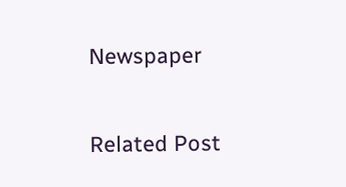Newspaper

Related Post